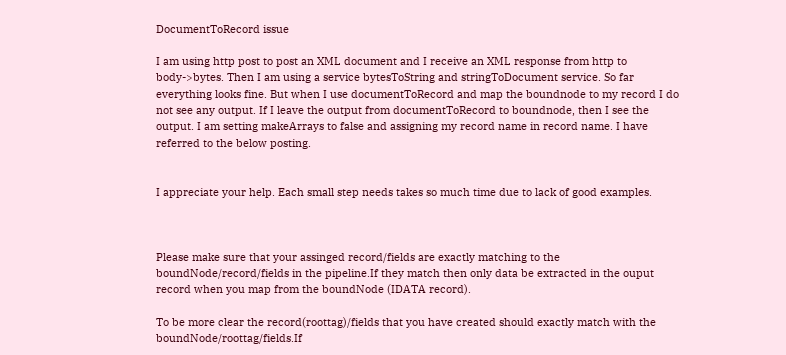DocumentToRecord issue

I am using http post to post an XML document and I receive an XML response from http to body->bytes. Then I am using a service bytesToString and stringToDocument service. So far everything looks fine. But when I use documentToRecord and map the boundnode to my record I do not see any output. If I leave the output from documentToRecord to boundnode, then I see the output. I am setting makeArrays to false and assigning my record name in record name. I have referred to the below posting.


I appreciate your help. Each small step needs takes so much time due to lack of good examples.



Please make sure that your assinged record/fields are exactly matching to the boundNode/record/fields in the pipeline.If they match then only data be extracted in the ouput record when you map from the boundNode (IDATA record).

To be more clear the record(roottag)/fields that you have created should exactly match with the boundNode/roottag/fields.If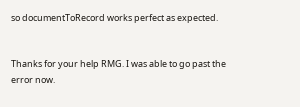so documentToRecord works perfect as expected.


Thanks for your help RMG. I was able to go past the error now.